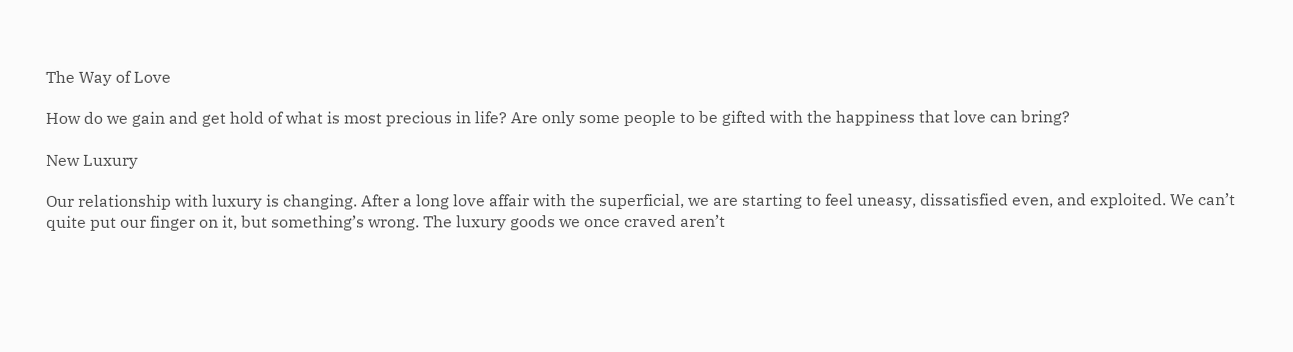The Way of Love

How do we gain and get hold of what is most precious in life? Are only some people to be gifted with the happiness that love can bring?

New Luxury

Our relationship with luxury is changing. After a long love affair with the superficial, we are starting to feel uneasy, dissatisfied even, and exploited. We can’t quite put our finger on it, but something’s wrong. The luxury goods we once craved aren’t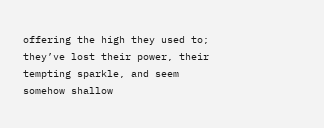offering the high they used to; they’ve lost their power, their tempting sparkle, and seem somehow shallow